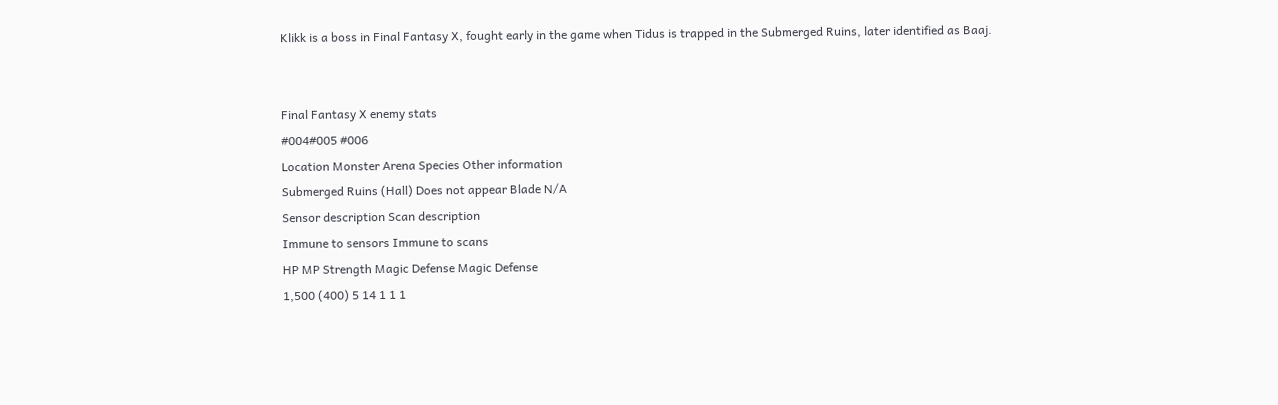Klikk is a boss in Final Fantasy X, fought early in the game when Tidus is trapped in the Submerged Ruins, later identified as Baaj.


Final Fantasy X enemy stats
#004#005 #006
Location Monster Arena Species Other information
Submerged Ruins (Hall) Does not appear Blade N/A
Sensor description Scan description
Immune to sensors Immune to scans
HP MP Strength Magic Defense Magic Defense
1,500 (400) 5 14 1 1 1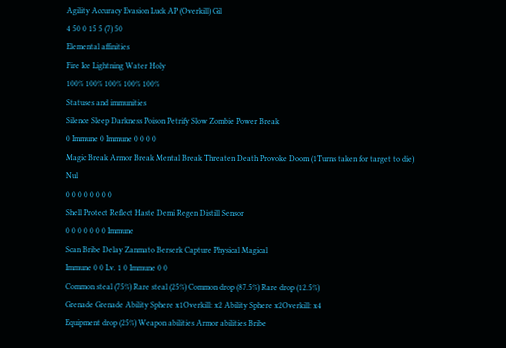Agility Accuracy Evasion Luck AP (Overkill) Gil
4 50 0 15 5 (7) 50
Elemental affinities
Fire Ice Lightning Water Holy
100% 100% 100% 100% 100%
Statuses and immunities
Silence Sleep Darkness Poison Petrify Slow Zombie Power Break
0 Immune 0 Immune 0 0 0 0
Magic Break Armor Break Mental Break Threaten Death Provoke Doom (1Turns taken for target to die) Nul
0 0 0 0 0 0 0 0
Shell Protect Reflect Haste Demi Regen Distill Sensor
0 0 0 0 0 0 0 Immune
Scan Bribe Delay Zanmato Berserk Capture Physical Magical
Immune 0 0 Lv. 1 0 Immune 0 0
Common steal (75%) Rare steal (25%) Common drop (87.5%) Rare drop (12.5%)
Grenade Grenade Ability Sphere x1Overkill: x2 Ability Sphere x2Overkill: x4
Equipment drop (25%) Weapon abilities Armor abilities Bribe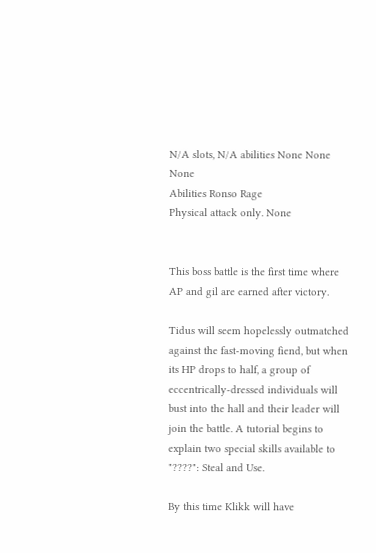N/A slots, N/A abilities None None None
Abilities Ronso Rage
Physical attack only. None


This boss battle is the first time where AP and gil are earned after victory.

Tidus will seem hopelessly outmatched against the fast-moving fiend, but when its HP drops to half, a group of eccentrically-dressed individuals will bust into the hall and their leader will join the battle. A tutorial begins to explain two special skills available to "????": Steal and Use.

By this time Klikk will have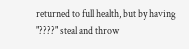returned to full health, but by having "????" steal and throw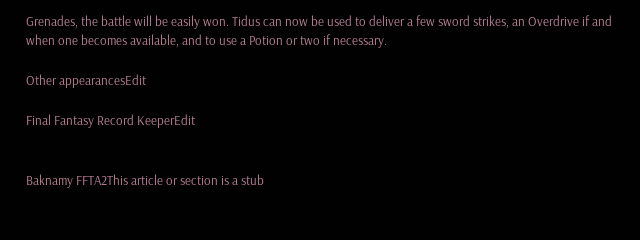Grenades, the battle will be easily won. Tidus can now be used to deliver a few sword strikes, an Overdrive if and when one becomes available, and to use a Potion or two if necessary.

Other appearancesEdit

Final Fantasy Record KeeperEdit


Baknamy FFTA2This article or section is a stub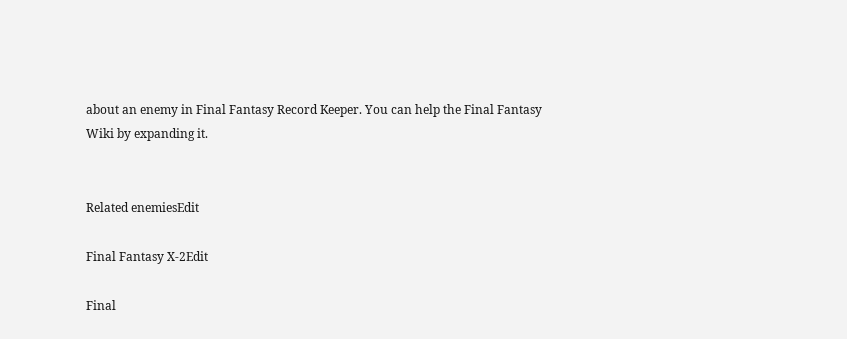about an enemy in Final Fantasy Record Keeper. You can help the Final Fantasy Wiki by expanding it.


Related enemiesEdit

Final Fantasy X-2Edit

Final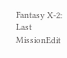Fantasy X-2: Last MissionEdit